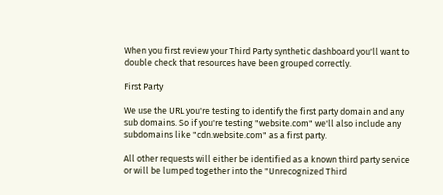When you first review your Third Party synthetic dashboard you'll want to double check that resources have been grouped correctly.

First Party

We use the URL you're testing to identify the first party domain and any sub domains. So if you're testing "website.com" we'll also include any subdomains like "cdn.website.com" as a first party.

All other requests will either be identified as a known third party service or will be lumped together into the "Unrecognized Third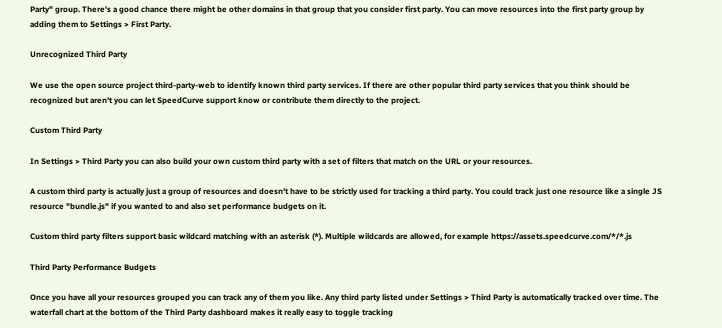Party" group. There's a good chance there might be other domains in that group that you consider first party. You can move resources into the first party group by adding them to Settings > First Party.

Unrecognized Third Party

We use the open source project third-party-web to identify known third party services. If there are other popular third party services that you think should be recognized but aren't you can let SpeedCurve support know or contribute them directly to the project.

Custom Third Party

In Settings > Third Party you can also build your own custom third party with a set of filters that match on the URL or your resources.

A custom third party is actually just a group of resources and doesn't have to be strictly used for tracking a third party. You could track just one resource like a single JS resource "bundle.js" if you wanted to and also set performance budgets on it.

Custom third party filters support basic wildcard matching with an asterisk (*). Multiple wildcards are allowed, for example https://assets.speedcurve.com/*/*.js

Third Party Performance Budgets

Once you have all your resources grouped you can track any of them you like. Any third party listed under Settings > Third Party is automatically tracked over time. The waterfall chart at the bottom of the Third Party dashboard makes it really easy to toggle tracking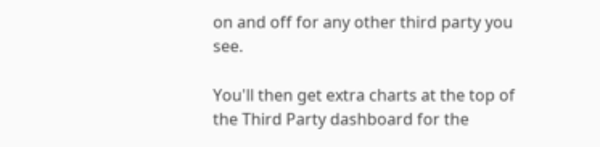on and off for any other third party you see.

You'll then get extra charts at the top of the Third Party dashboard for the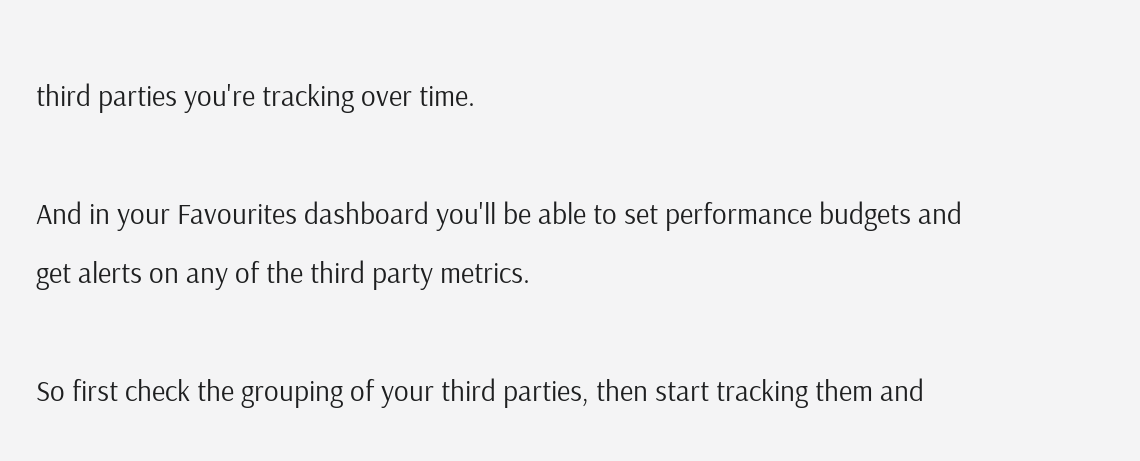third parties you're tracking over time.

And in your Favourites dashboard you'll be able to set performance budgets and get alerts on any of the third party metrics.

So first check the grouping of your third parties, then start tracking them and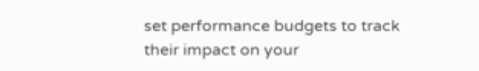set performance budgets to track their impact on your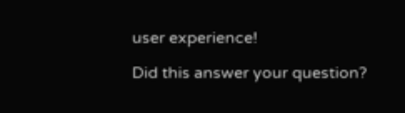user experience!

Did this answer your question?